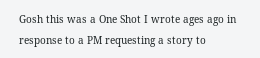Gosh this was a One Shot I wrote ages ago in response to a PM requesting a story to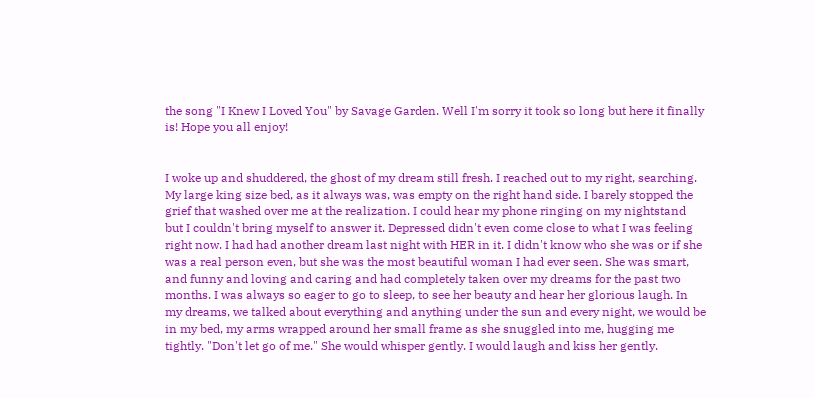the song "I Knew I Loved You" by Savage Garden. Well I'm sorry it took so long but here it finally is! Hope you all enjoy!


I woke up and shuddered, the ghost of my dream still fresh. I reached out to my right, searching. My large king size bed, as it always was, was empty on the right hand side. I barely stopped the grief that washed over me at the realization. I could hear my phone ringing on my nightstand but I couldn't bring myself to answer it. Depressed didn't even come close to what I was feeling right now. I had had another dream last night with HER in it. I didn't know who she was or if she was a real person even, but she was the most beautiful woman I had ever seen. She was smart, and funny and loving and caring and had completely taken over my dreams for the past two months. I was always so eager to go to sleep, to see her beauty and hear her glorious laugh. In my dreams, we talked about everything and anything under the sun and every night, we would be in my bed, my arms wrapped around her small frame as she snuggled into me, hugging me tightly. "Don't let go of me." She would whisper gently. I would laugh and kiss her gently.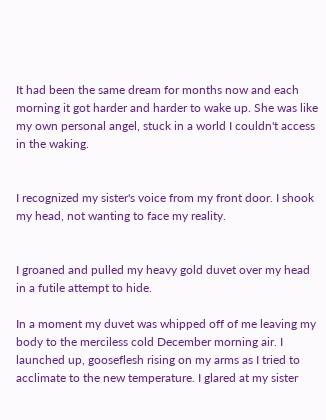It had been the same dream for months now and each morning it got harder and harder to wake up. She was like my own personal angel, stuck in a world I couldn't access in the waking.


I recognized my sister's voice from my front door. I shook my head, not wanting to face my reality.


I groaned and pulled my heavy gold duvet over my head in a futile attempt to hide.

In a moment my duvet was whipped off of me leaving my body to the merciless cold December morning air. I launched up, gooseflesh rising on my arms as I tried to acclimate to the new temperature. I glared at my sister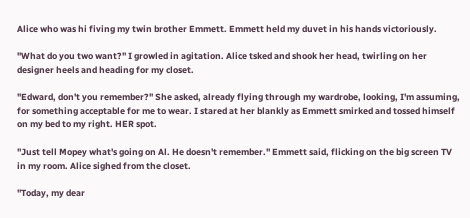Alice who was hi fiving my twin brother Emmett. Emmett held my duvet in his hands victoriously.

"What do you two want?" I growled in agitation. Alice tsked and shook her head, twirling on her designer heels and heading for my closet.

"Edward, don't you remember?" She asked, already flying through my wardrobe, looking, I'm assuming, for something acceptable for me to wear. I stared at her blankly as Emmett smirked and tossed himself on my bed to my right. HER spot.

"Just tell Mopey what's going on Al. He doesn't remember." Emmett said, flicking on the big screen TV in my room. Alice sighed from the closet.

"Today, my dear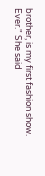brother, is my first fashion show. Ever." She said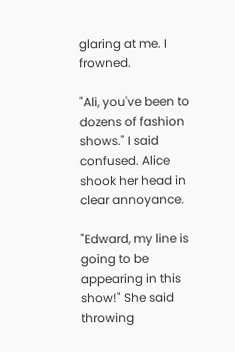glaring at me. I frowned.

"Ali, you've been to dozens of fashion shows." I said confused. Alice shook her head in clear annoyance.

"Edward, my line is going to be appearing in this show!" She said throwing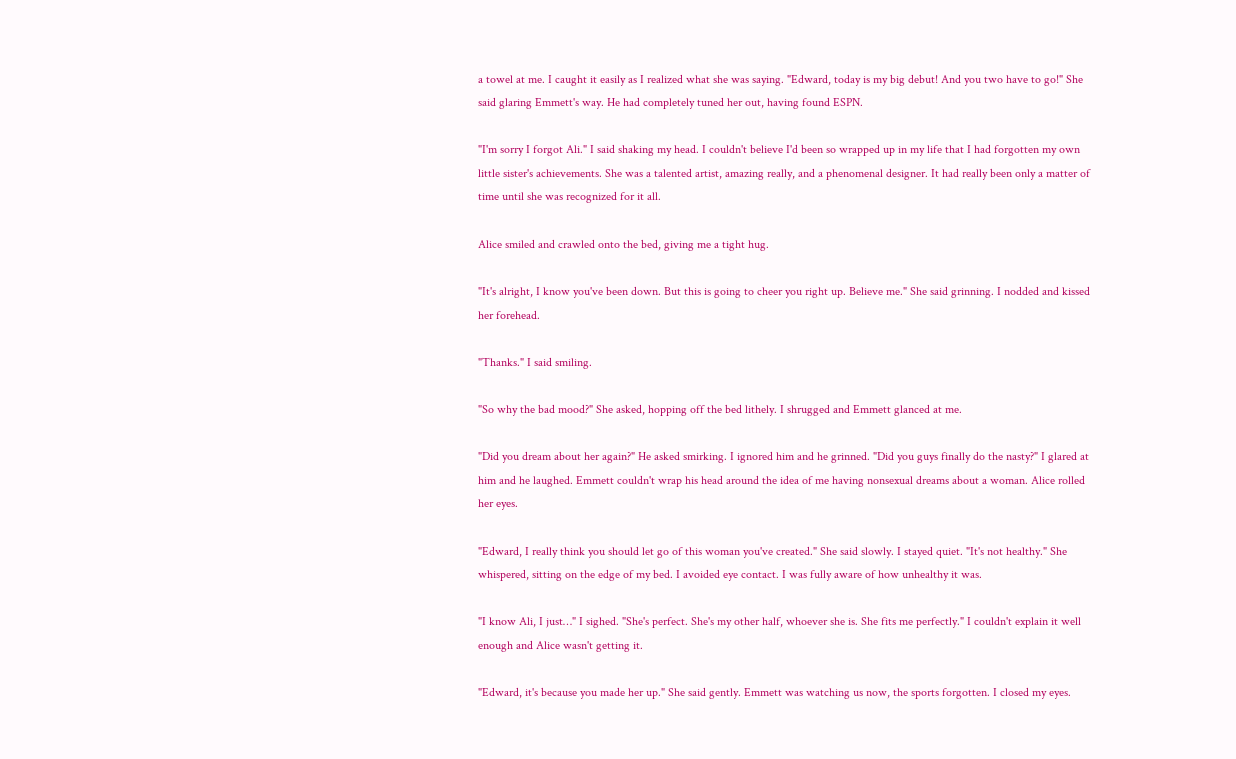a towel at me. I caught it easily as I realized what she was saying. "Edward, today is my big debut! And you two have to go!" She said glaring Emmett's way. He had completely tuned her out, having found ESPN.

"I'm sorry I forgot Ali." I said shaking my head. I couldn't believe I'd been so wrapped up in my life that I had forgotten my own little sister's achievements. She was a talented artist, amazing really, and a phenomenal designer. It had really been only a matter of time until she was recognized for it all.

Alice smiled and crawled onto the bed, giving me a tight hug.

"It's alright, I know you've been down. But this is going to cheer you right up. Believe me." She said grinning. I nodded and kissed her forehead.

"Thanks." I said smiling.

"So why the bad mood?" She asked, hopping off the bed lithely. I shrugged and Emmett glanced at me.

"Did you dream about her again?" He asked smirking. I ignored him and he grinned. "Did you guys finally do the nasty?" I glared at him and he laughed. Emmett couldn't wrap his head around the idea of me having nonsexual dreams about a woman. Alice rolled her eyes.

"Edward, I really think you should let go of this woman you've created." She said slowly. I stayed quiet. "It's not healthy." She whispered, sitting on the edge of my bed. I avoided eye contact. I was fully aware of how unhealthy it was.

"I know Ali, I just…" I sighed. "She's perfect. She's my other half, whoever she is. She fits me perfectly." I couldn't explain it well enough and Alice wasn't getting it.

"Edward, it's because you made her up." She said gently. Emmett was watching us now, the sports forgotten. I closed my eyes.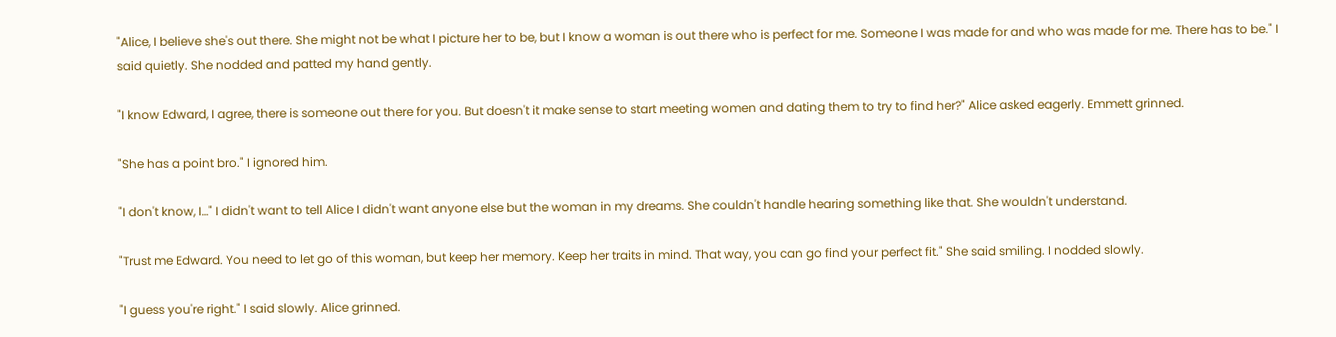"Alice, I believe she's out there. She might not be what I picture her to be, but I know a woman is out there who is perfect for me. Someone I was made for and who was made for me. There has to be." I said quietly. She nodded and patted my hand gently.

"I know Edward, I agree, there is someone out there for you. But doesn't it make sense to start meeting women and dating them to try to find her?" Alice asked eagerly. Emmett grinned.

"She has a point bro." I ignored him.

"I don't know, I…" I didn't want to tell Alice I didn't want anyone else but the woman in my dreams. She couldn't handle hearing something like that. She wouldn't understand.

"Trust me Edward. You need to let go of this woman, but keep her memory. Keep her traits in mind. That way, you can go find your perfect fit." She said smiling. I nodded slowly.

"I guess you're right." I said slowly. Alice grinned.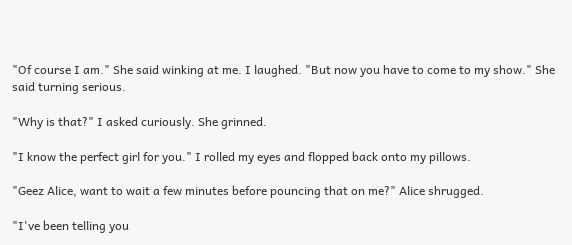"Of course I am." She said winking at me. I laughed. "But now you have to come to my show." She said turning serious.

"Why is that?" I asked curiously. She grinned.

"I know the perfect girl for you." I rolled my eyes and flopped back onto my pillows.

"Geez Alice, want to wait a few minutes before pouncing that on me?" Alice shrugged.

"I've been telling you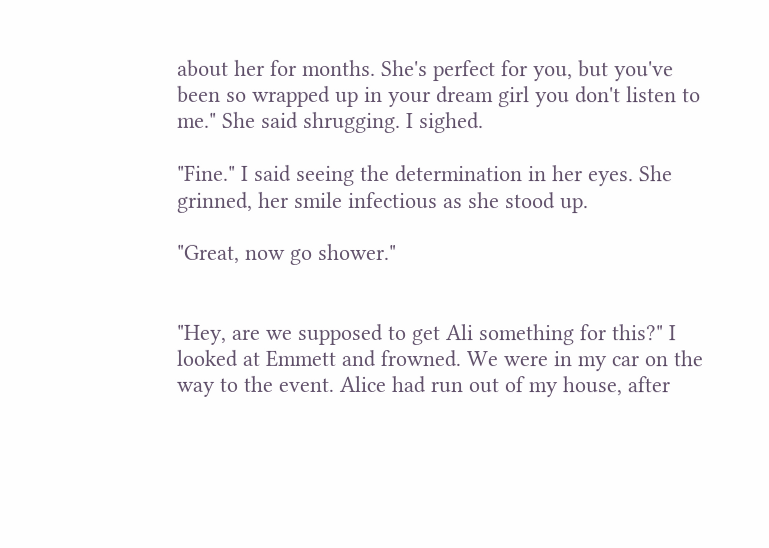about her for months. She's perfect for you, but you've been so wrapped up in your dream girl you don't listen to me." She said shrugging. I sighed.

"Fine." I said seeing the determination in her eyes. She grinned, her smile infectious as she stood up.

"Great, now go shower."


"Hey, are we supposed to get Ali something for this?" I looked at Emmett and frowned. We were in my car on the way to the event. Alice had run out of my house, after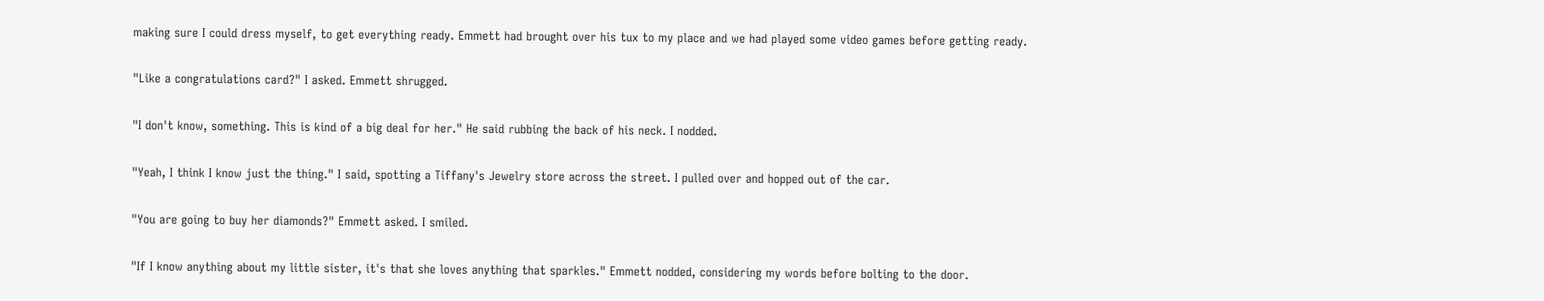making sure I could dress myself, to get everything ready. Emmett had brought over his tux to my place and we had played some video games before getting ready.

"Like a congratulations card?" I asked. Emmett shrugged.

"I don't know, something. This is kind of a big deal for her." He said rubbing the back of his neck. I nodded.

"Yeah, I think I know just the thing." I said, spotting a Tiffany's Jewelry store across the street. I pulled over and hopped out of the car.

"You are going to buy her diamonds?" Emmett asked. I smiled.

"If I know anything about my little sister, it's that she loves anything that sparkles." Emmett nodded, considering my words before bolting to the door.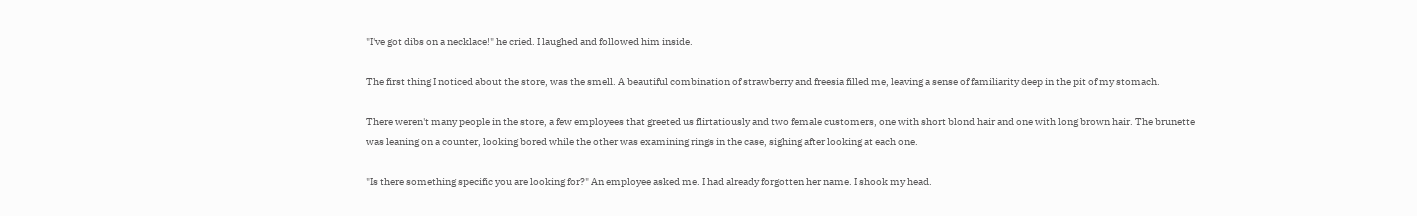"I've got dibs on a necklace!" he cried. I laughed and followed him inside.

The first thing I noticed about the store, was the smell. A beautiful combination of strawberry and freesia filled me, leaving a sense of familiarity deep in the pit of my stomach.

There weren't many people in the store, a few employees that greeted us flirtatiously and two female customers, one with short blond hair and one with long brown hair. The brunette was leaning on a counter, looking bored while the other was examining rings in the case, sighing after looking at each one.

"Is there something specific you are looking for?" An employee asked me. I had already forgotten her name. I shook my head.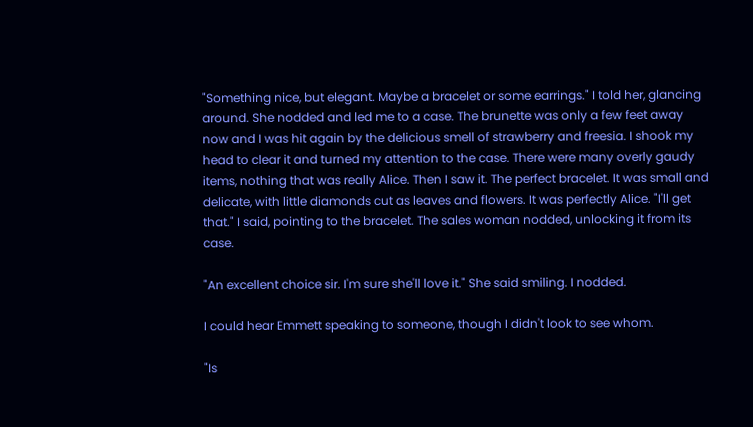"Something nice, but elegant. Maybe a bracelet or some earrings." I told her, glancing around. She nodded and led me to a case. The brunette was only a few feet away now and I was hit again by the delicious smell of strawberry and freesia. I shook my head to clear it and turned my attention to the case. There were many overly gaudy items, nothing that was really Alice. Then I saw it. The perfect bracelet. It was small and delicate, with little diamonds cut as leaves and flowers. It was perfectly Alice. "I'll get that." I said, pointing to the bracelet. The sales woman nodded, unlocking it from its case.

"An excellent choice sir. I'm sure she'll love it." She said smiling. I nodded.

I could hear Emmett speaking to someone, though I didn't look to see whom.

"Is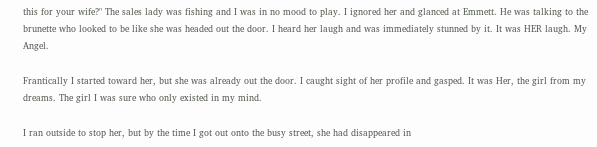this for your wife?" The sales lady was fishing and I was in no mood to play. I ignored her and glanced at Emmett. He was talking to the brunette who looked to be like she was headed out the door. I heard her laugh and was immediately stunned by it. It was HER laugh. My Angel.

Frantically I started toward her, but she was already out the door. I caught sight of her profile and gasped. It was Her, the girl from my dreams. The girl I was sure who only existed in my mind.

I ran outside to stop her, but by the time I got out onto the busy street, she had disappeared in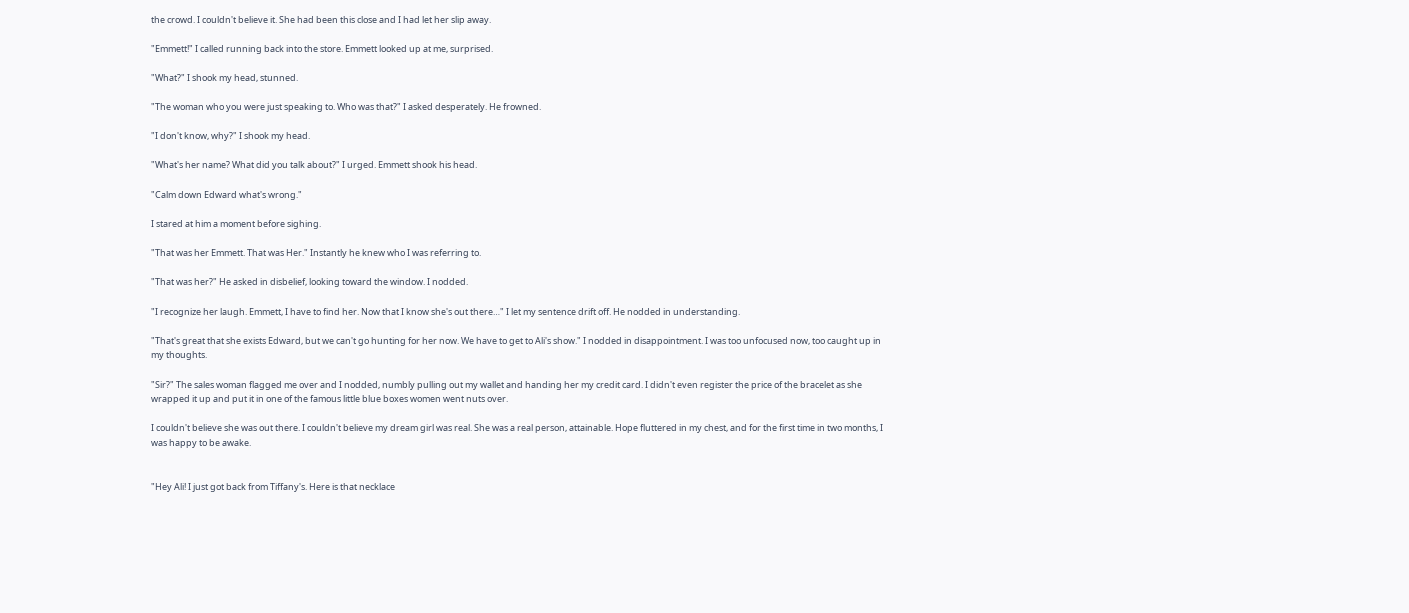the crowd. I couldn't believe it. She had been this close and I had let her slip away.

"Emmett!" I called running back into the store. Emmett looked up at me, surprised.

"What?" I shook my head, stunned.

"The woman who you were just speaking to. Who was that?" I asked desperately. He frowned.

"I don't know, why?" I shook my head.

"What's her name? What did you talk about?" I urged. Emmett shook his head.

"Calm down Edward what's wrong."

I stared at him a moment before sighing.

"That was her Emmett. That was Her." Instantly he knew who I was referring to.

"That was her?" He asked in disbelief, looking toward the window. I nodded.

"I recognize her laugh. Emmett, I have to find her. Now that I know she's out there…" I let my sentence drift off. He nodded in understanding.

"That's great that she exists Edward, but we can't go hunting for her now. We have to get to Ali's show." I nodded in disappointment. I was too unfocused now, too caught up in my thoughts.

"Sir?" The sales woman flagged me over and I nodded, numbly pulling out my wallet and handing her my credit card. I didn't even register the price of the bracelet as she wrapped it up and put it in one of the famous little blue boxes women went nuts over.

I couldn't believe she was out there. I couldn't believe my dream girl was real. She was a real person, attainable. Hope fluttered in my chest, and for the first time in two months, I was happy to be awake.


"Hey Ali! I just got back from Tiffany's. Here is that necklace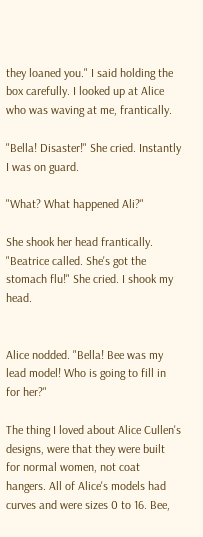they loaned you." I said holding the box carefully. I looked up at Alice who was waving at me, frantically.

"Bella! Disaster!" She cried. Instantly I was on guard.

"What? What happened Ali?"

She shook her head frantically. "Beatrice called. She's got the stomach flu!" She cried. I shook my head.


Alice nodded. "Bella! Bee was my lead model! Who is going to fill in for her?"

The thing I loved about Alice Cullen's designs, were that they were built for normal women, not coat hangers. All of Alice's models had curves and were sizes 0 to 16. Bee,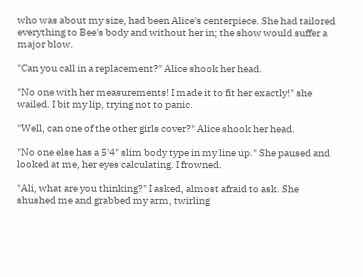who was about my size, had been Alice's centerpiece. She had tailored everything to Bee's body and without her in; the show would suffer a major blow.

"Can you call in a replacement?" Alice shook her head.

"No one with her measurements! I made it to fit her exactly!" she wailed. I bit my lip, trying not to panic.

"Well, can one of the other girls cover?" Alice shook her head.

"No one else has a 5'4" slim body type in my line up." She paused and looked at me, her eyes calculating. I frowned.

"Ali, what are you thinking?" I asked, almost afraid to ask. She shushed me and grabbed my arm, twirling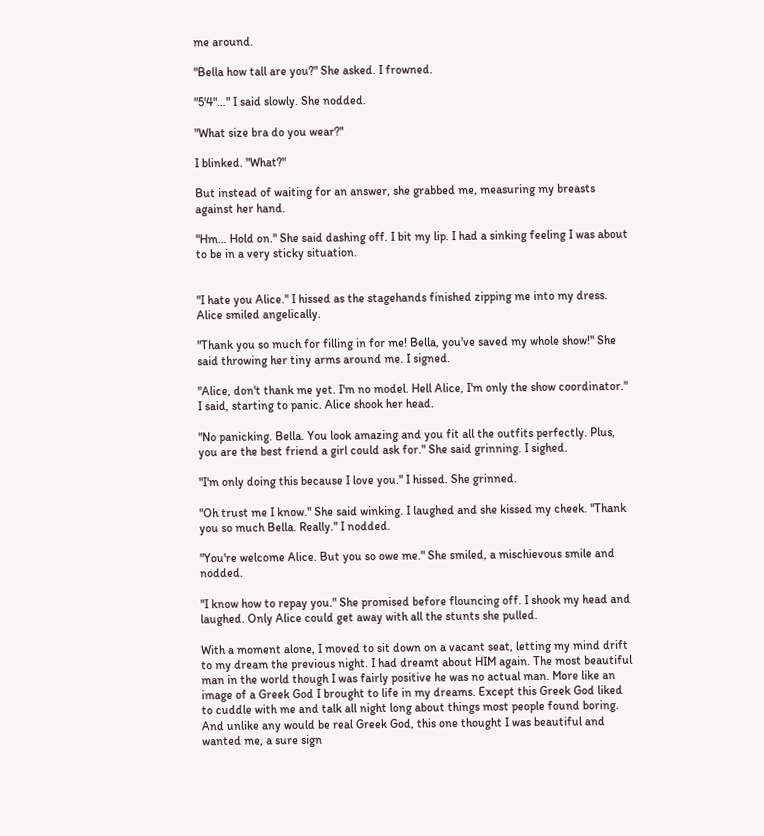me around.

"Bella how tall are you?" She asked. I frowned.

"5'4"…" I said slowly. She nodded.

"What size bra do you wear?"

I blinked. "What?"

But instead of waiting for an answer, she grabbed me, measuring my breasts against her hand.

"Hm… Hold on." She said dashing off. I bit my lip. I had a sinking feeling I was about to be in a very sticky situation.


"I hate you Alice." I hissed as the stagehands finished zipping me into my dress. Alice smiled angelically.

"Thank you so much for filling in for me! Bella, you've saved my whole show!" She said throwing her tiny arms around me. I signed.

"Alice, don't thank me yet. I'm no model. Hell Alice, I'm only the show coordinator." I said, starting to panic. Alice shook her head.

"No panicking. Bella. You look amazing and you fit all the outfits perfectly. Plus, you are the best friend a girl could ask for." She said grinning. I sighed.

"I'm only doing this because I love you." I hissed. She grinned.

"Oh trust me I know." She said winking. I laughed and she kissed my cheek. "Thank you so much Bella. Really." I nodded.

"You're welcome Alice. But you so owe me." She smiled, a mischievous smile and nodded.

"I know how to repay you." She promised before flouncing off. I shook my head and laughed. Only Alice could get away with all the stunts she pulled.

With a moment alone, I moved to sit down on a vacant seat, letting my mind drift to my dream the previous night. I had dreamt about HIM again. The most beautiful man in the world though I was fairly positive he was no actual man. More like an image of a Greek God I brought to life in my dreams. Except this Greek God liked to cuddle with me and talk all night long about things most people found boring. And unlike any would be real Greek God, this one thought I was beautiful and wanted me, a sure sign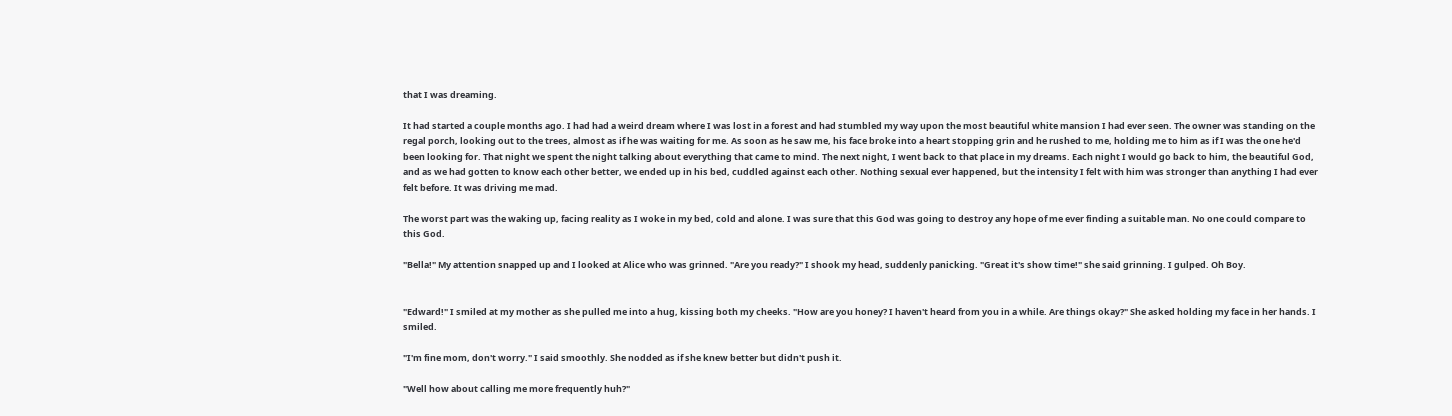that I was dreaming.

It had started a couple months ago. I had had a weird dream where I was lost in a forest and had stumbled my way upon the most beautiful white mansion I had ever seen. The owner was standing on the regal porch, looking out to the trees, almost as if he was waiting for me. As soon as he saw me, his face broke into a heart stopping grin and he rushed to me, holding me to him as if I was the one he'd been looking for. That night we spent the night talking about everything that came to mind. The next night, I went back to that place in my dreams. Each night I would go back to him, the beautiful God, and as we had gotten to know each other better, we ended up in his bed, cuddled against each other. Nothing sexual ever happened, but the intensity I felt with him was stronger than anything I had ever felt before. It was driving me mad.

The worst part was the waking up, facing reality as I woke in my bed, cold and alone. I was sure that this God was going to destroy any hope of me ever finding a suitable man. No one could compare to this God.

"Bella!" My attention snapped up and I looked at Alice who was grinned. "Are you ready?" I shook my head, suddenly panicking. "Great it's show time!" she said grinning. I gulped. Oh Boy.


"Edward!" I smiled at my mother as she pulled me into a hug, kissing both my cheeks. "How are you honey? I haven't heard from you in a while. Are things okay?" She asked holding my face in her hands. I smiled.

"I'm fine mom, don't worry." I said smoothly. She nodded as if she knew better but didn't push it.

"Well how about calling me more frequently huh?"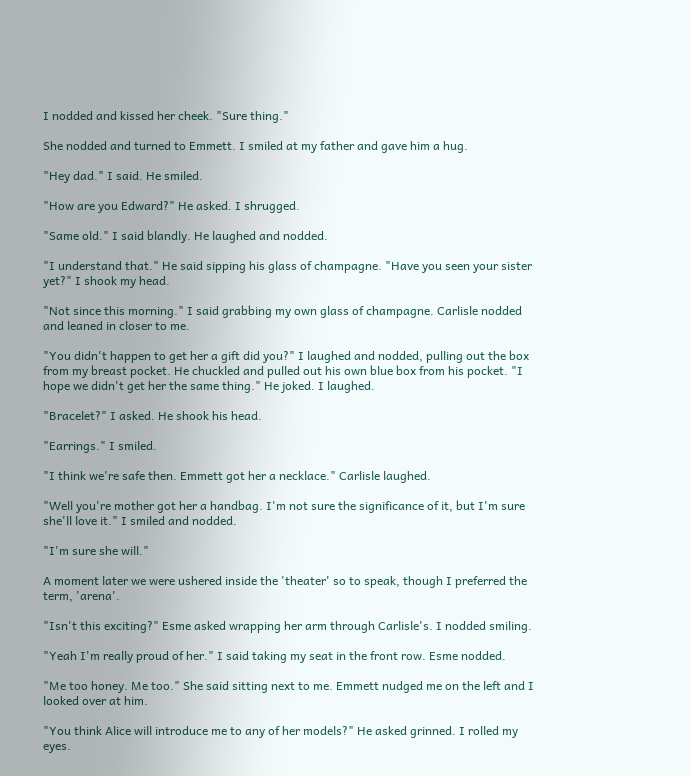I nodded and kissed her cheek. "Sure thing."

She nodded and turned to Emmett. I smiled at my father and gave him a hug.

"Hey dad." I said. He smiled.

"How are you Edward?" He asked. I shrugged.

"Same old." I said blandly. He laughed and nodded.

"I understand that." He said sipping his glass of champagne. "Have you seen your sister yet?" I shook my head.

"Not since this morning." I said grabbing my own glass of champagne. Carlisle nodded and leaned in closer to me.

"You didn't happen to get her a gift did you?" I laughed and nodded, pulling out the box from my breast pocket. He chuckled and pulled out his own blue box from his pocket. "I hope we didn't get her the same thing." He joked. I laughed.

"Bracelet?" I asked. He shook his head.

"Earrings." I smiled.

"I think we're safe then. Emmett got her a necklace." Carlisle laughed.

"Well you're mother got her a handbag. I'm not sure the significance of it, but I'm sure she'll love it." I smiled and nodded.

"I'm sure she will."

A moment later we were ushered inside the 'theater' so to speak, though I preferred the term, 'arena'.

"Isn't this exciting?" Esme asked wrapping her arm through Carlisle's. I nodded smiling.

"Yeah I'm really proud of her." I said taking my seat in the front row. Esme nodded.

"Me too honey. Me too." She said sitting next to me. Emmett nudged me on the left and I looked over at him.

"You think Alice will introduce me to any of her models?" He asked grinned. I rolled my eyes.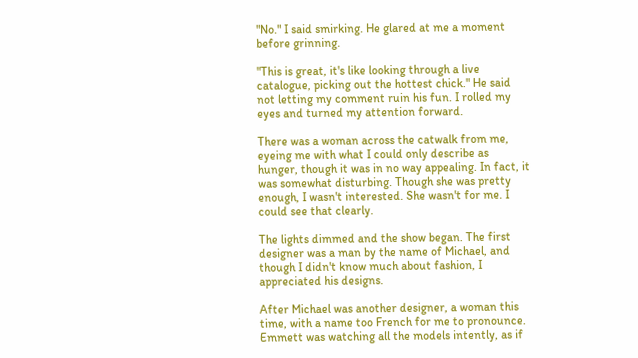"No." I said smirking. He glared at me a moment before grinning.

"This is great, it's like looking through a live catalogue, picking out the hottest chick." He said not letting my comment ruin his fun. I rolled my eyes and turned my attention forward.

There was a woman across the catwalk from me, eyeing me with what I could only describe as hunger, though it was in no way appealing. In fact, it was somewhat disturbing. Though she was pretty enough, I wasn't interested. She wasn't for me. I could see that clearly.

The lights dimmed and the show began. The first designer was a man by the name of Michael, and though I didn't know much about fashion, I appreciated his designs.

After Michael was another designer, a woman this time, with a name too French for me to pronounce. Emmett was watching all the models intently, as if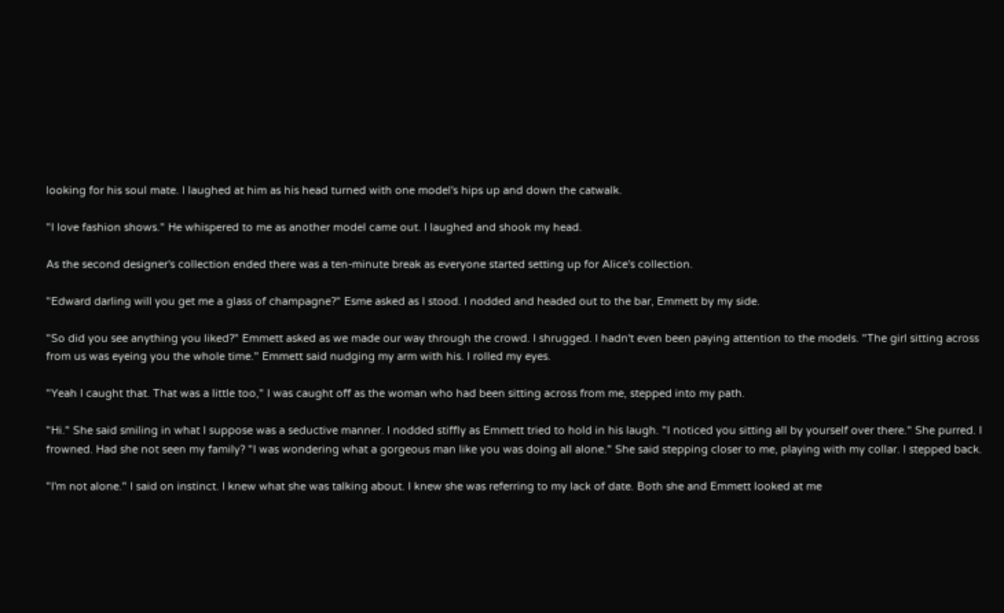looking for his soul mate. I laughed at him as his head turned with one model's hips up and down the catwalk.

"I love fashion shows." He whispered to me as another model came out. I laughed and shook my head.

As the second designer's collection ended there was a ten-minute break as everyone started setting up for Alice's collection.

"Edward darling will you get me a glass of champagne?" Esme asked as I stood. I nodded and headed out to the bar, Emmett by my side.

"So did you see anything you liked?" Emmett asked as we made our way through the crowd. I shrugged. I hadn't even been paying attention to the models. "The girl sitting across from us was eyeing you the whole time." Emmett said nudging my arm with his. I rolled my eyes.

"Yeah I caught that. That was a little too," I was caught off as the woman who had been sitting across from me, stepped into my path.

"Hi." She said smiling in what I suppose was a seductive manner. I nodded stiffly as Emmett tried to hold in his laugh. "I noticed you sitting all by yourself over there." She purred. I frowned. Had she not seen my family? "I was wondering what a gorgeous man like you was doing all alone." She said stepping closer to me, playing with my collar. I stepped back.

"I'm not alone." I said on instinct. I knew what she was talking about. I knew she was referring to my lack of date. Both she and Emmett looked at me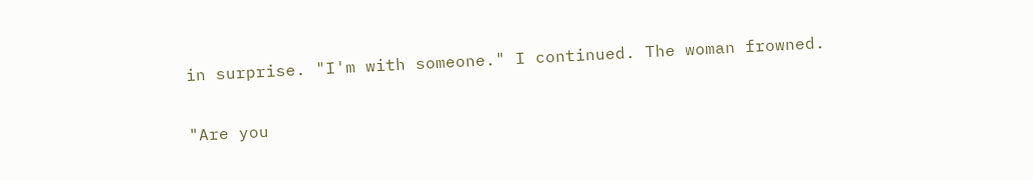in surprise. "I'm with someone." I continued. The woman frowned.

"Are you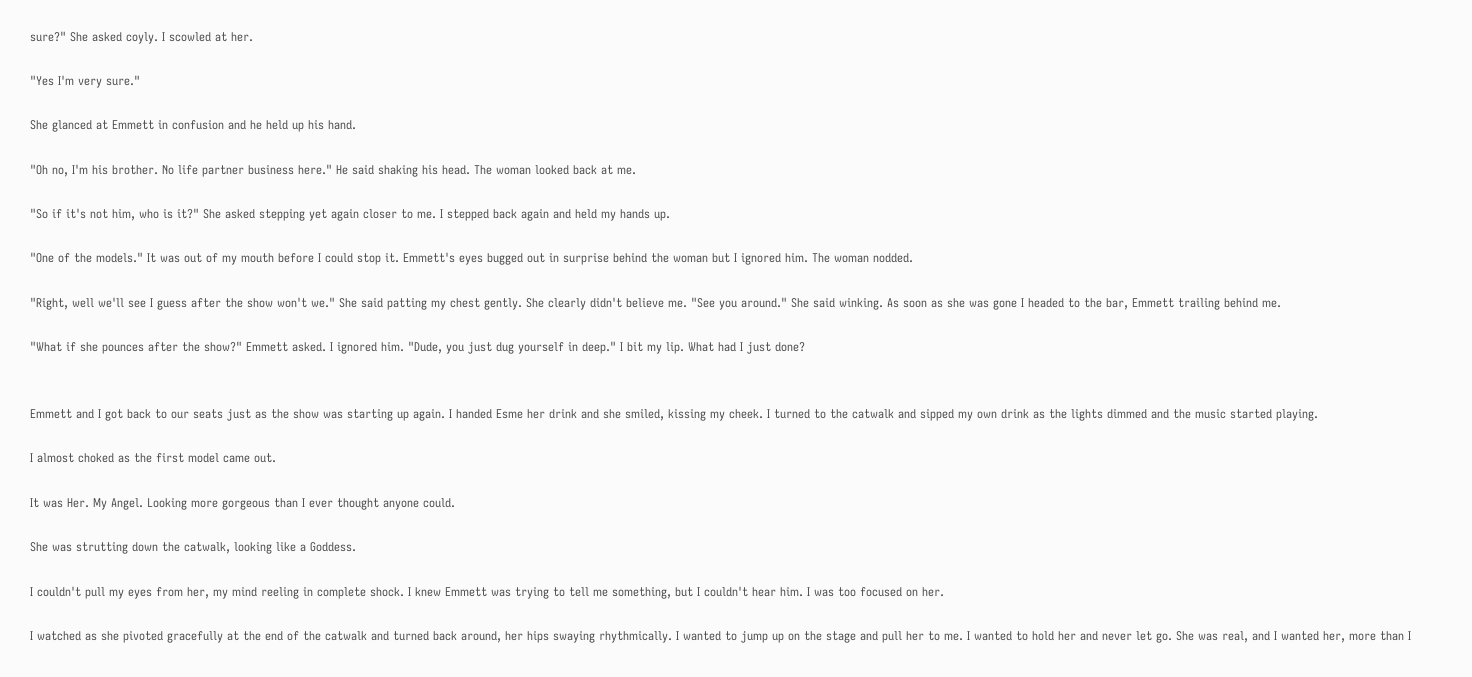sure?" She asked coyly. I scowled at her.

"Yes I'm very sure."

She glanced at Emmett in confusion and he held up his hand.

"Oh no, I'm his brother. No life partner business here." He said shaking his head. The woman looked back at me.

"So if it's not him, who is it?" She asked stepping yet again closer to me. I stepped back again and held my hands up.

"One of the models." It was out of my mouth before I could stop it. Emmett's eyes bugged out in surprise behind the woman but I ignored him. The woman nodded.

"Right, well we'll see I guess after the show won't we." She said patting my chest gently. She clearly didn't believe me. "See you around." She said winking. As soon as she was gone I headed to the bar, Emmett trailing behind me.

"What if she pounces after the show?" Emmett asked. I ignored him. "Dude, you just dug yourself in deep." I bit my lip. What had I just done?


Emmett and I got back to our seats just as the show was starting up again. I handed Esme her drink and she smiled, kissing my cheek. I turned to the catwalk and sipped my own drink as the lights dimmed and the music started playing.

I almost choked as the first model came out.

It was Her. My Angel. Looking more gorgeous than I ever thought anyone could.

She was strutting down the catwalk, looking like a Goddess.

I couldn't pull my eyes from her, my mind reeling in complete shock. I knew Emmett was trying to tell me something, but I couldn't hear him. I was too focused on her.

I watched as she pivoted gracefully at the end of the catwalk and turned back around, her hips swaying rhythmically. I wanted to jump up on the stage and pull her to me. I wanted to hold her and never let go. She was real, and I wanted her, more than I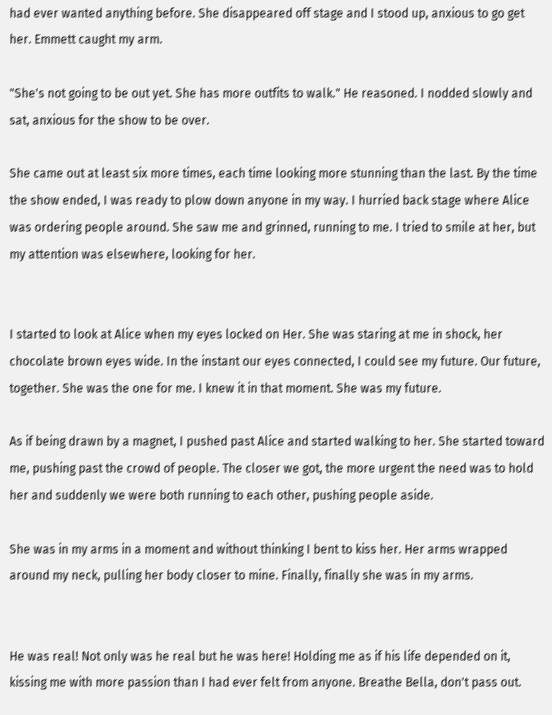had ever wanted anything before. She disappeared off stage and I stood up, anxious to go get her. Emmett caught my arm.

"She's not going to be out yet. She has more outfits to walk." He reasoned. I nodded slowly and sat, anxious for the show to be over.

She came out at least six more times, each time looking more stunning than the last. By the time the show ended, I was ready to plow down anyone in my way. I hurried back stage where Alice was ordering people around. She saw me and grinned, running to me. I tried to smile at her, but my attention was elsewhere, looking for her.


I started to look at Alice when my eyes locked on Her. She was staring at me in shock, her chocolate brown eyes wide. In the instant our eyes connected, I could see my future. Our future, together. She was the one for me. I knew it in that moment. She was my future.

As if being drawn by a magnet, I pushed past Alice and started walking to her. She started toward me, pushing past the crowd of people. The closer we got, the more urgent the need was to hold her and suddenly we were both running to each other, pushing people aside.

She was in my arms in a moment and without thinking I bent to kiss her. Her arms wrapped around my neck, pulling her body closer to mine. Finally, finally she was in my arms.


He was real! Not only was he real but he was here! Holding me as if his life depended on it, kissing me with more passion than I had ever felt from anyone. Breathe Bella, don't pass out.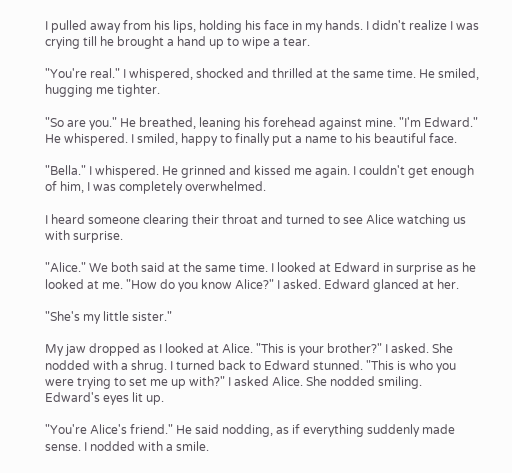I pulled away from his lips, holding his face in my hands. I didn't realize I was crying till he brought a hand up to wipe a tear.

"You're real." I whispered, shocked and thrilled at the same time. He smiled, hugging me tighter.

"So are you." He breathed, leaning his forehead against mine. "I'm Edward." He whispered. I smiled, happy to finally put a name to his beautiful face.

"Bella." I whispered. He grinned and kissed me again. I couldn't get enough of him, I was completely overwhelmed.

I heard someone clearing their throat and turned to see Alice watching us with surprise.

"Alice." We both said at the same time. I looked at Edward in surprise as he looked at me. "How do you know Alice?" I asked. Edward glanced at her.

"She's my little sister."

My jaw dropped as I looked at Alice. "This is your brother?" I asked. She nodded with a shrug. I turned back to Edward stunned. "This is who you were trying to set me up with?" I asked Alice. She nodded smiling. Edward's eyes lit up.

"You're Alice's friend." He said nodding, as if everything suddenly made sense. I nodded with a smile.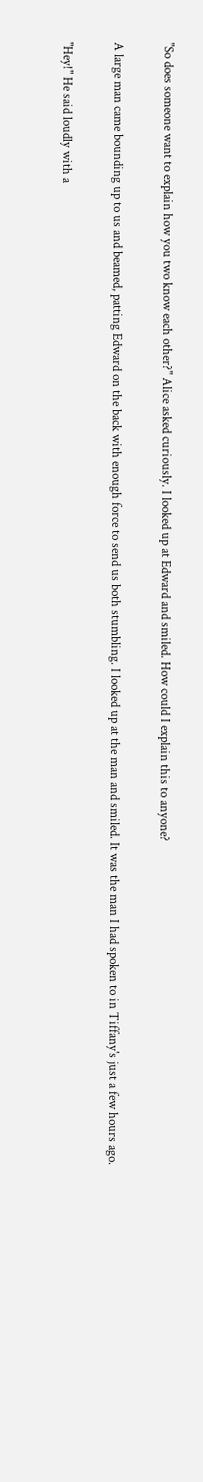"So does someone want to explain how you two know each other?" Alice asked curiously. I looked up at Edward and smiled. How could I explain this to anyone?

A large man came bounding up to us and beamed, patting Edward on the back with enough force to send us both stumbling. I looked up at the man and smiled. It was the man I had spoken to in Tiffany's just a few hours ago.

"Hey!" He said loudly with a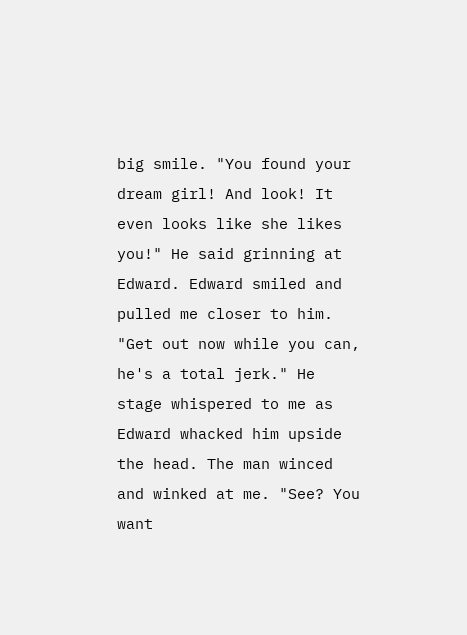big smile. "You found your dream girl! And look! It even looks like she likes you!" He said grinning at Edward. Edward smiled and pulled me closer to him. "Get out now while you can, he's a total jerk." He stage whispered to me as Edward whacked him upside the head. The man winced and winked at me. "See? You want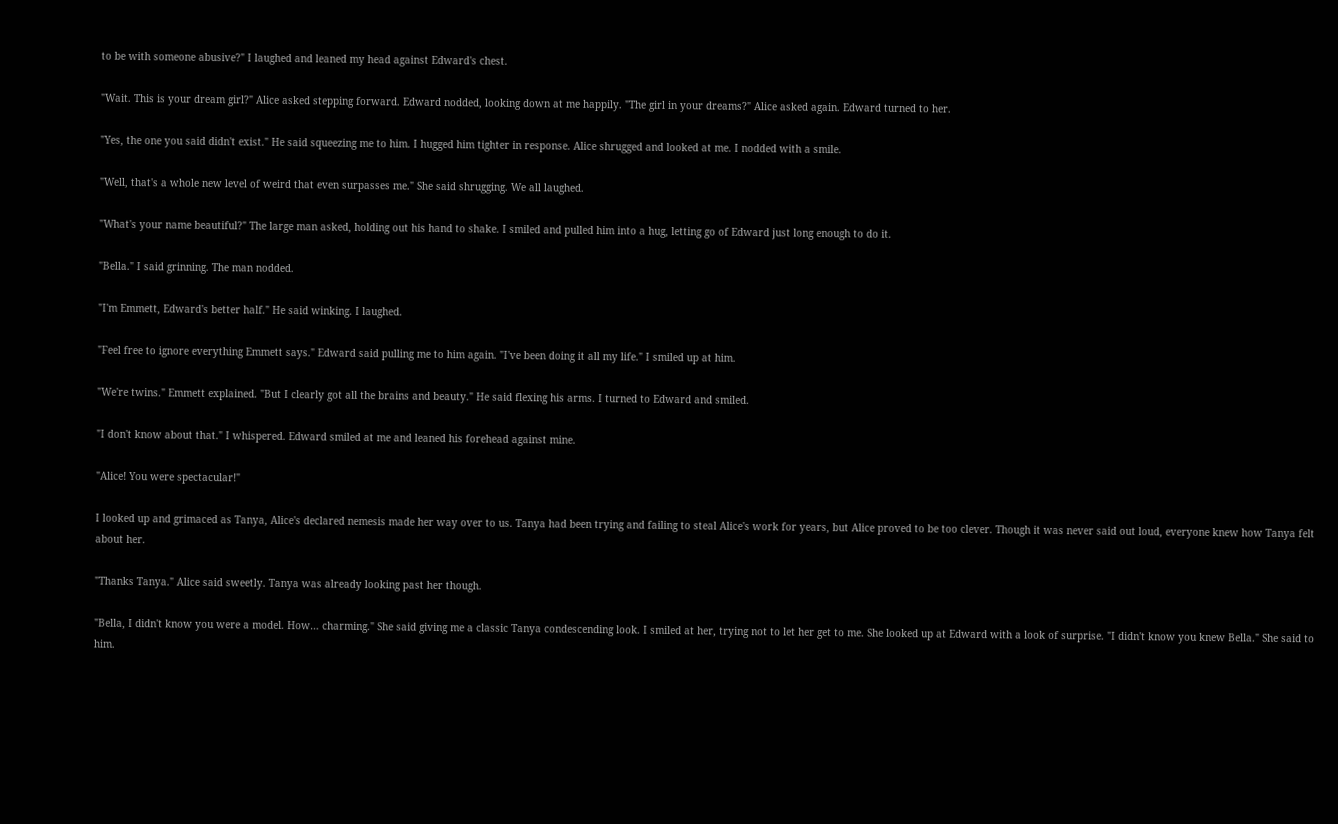to be with someone abusive?" I laughed and leaned my head against Edward's chest.

"Wait. This is your dream girl?" Alice asked stepping forward. Edward nodded, looking down at me happily. "The girl in your dreams?" Alice asked again. Edward turned to her.

"Yes, the one you said didn't exist." He said squeezing me to him. I hugged him tighter in response. Alice shrugged and looked at me. I nodded with a smile.

"Well, that's a whole new level of weird that even surpasses me." She said shrugging. We all laughed.

"What's your name beautiful?" The large man asked, holding out his hand to shake. I smiled and pulled him into a hug, letting go of Edward just long enough to do it.

"Bella." I said grinning. The man nodded.

"I'm Emmett, Edward's better half." He said winking. I laughed.

"Feel free to ignore everything Emmett says." Edward said pulling me to him again. "I've been doing it all my life." I smiled up at him.

"We're twins." Emmett explained. "But I clearly got all the brains and beauty." He said flexing his arms. I turned to Edward and smiled.

"I don't know about that." I whispered. Edward smiled at me and leaned his forehead against mine.

"Alice! You were spectacular!"

I looked up and grimaced as Tanya, Alice's declared nemesis made her way over to us. Tanya had been trying and failing to steal Alice's work for years, but Alice proved to be too clever. Though it was never said out loud, everyone knew how Tanya felt about her.

"Thanks Tanya." Alice said sweetly. Tanya was already looking past her though.

"Bella, I didn't know you were a model. How… charming." She said giving me a classic Tanya condescending look. I smiled at her, trying not to let her get to me. She looked up at Edward with a look of surprise. "I didn't know you knew Bella." She said to him.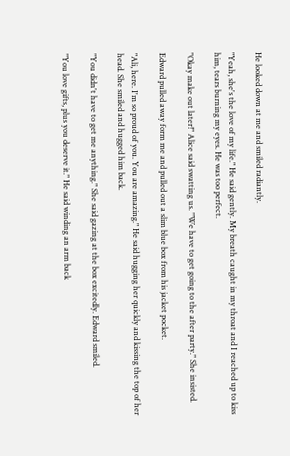He looked down at me and smiled radiantly.

"Yeah, she's the love of my life." He said gently. My breath caught in my throat and I reached up to kiss him, tears burning my eyes. He was too perfect.

"Okay make out later!" Alice said swatting us. "We have to get going to the after party." She insisted.

Edward pulled away form me and pulled out a slim blue box from his jacket pocket.

"Ali, here. I'm so proud of you. You are amazing." He said hugging her quickly and kissing the top of her head. She smiled and hugged him back.

"You didn't have to get me anything." She said gazing at the box excitedly. Edward smiled.

"You love gifts, plus you deserve it." He said winding an arm back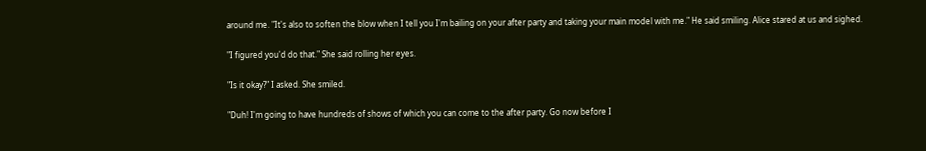around me. "It's also to soften the blow when I tell you I'm bailing on your after party and taking your main model with me." He said smiling. Alice stared at us and sighed.

"I figured you'd do that." She said rolling her eyes.

"Is it okay?" I asked. She smiled.

"Duh! I'm going to have hundreds of shows of which you can come to the after party. Go now before I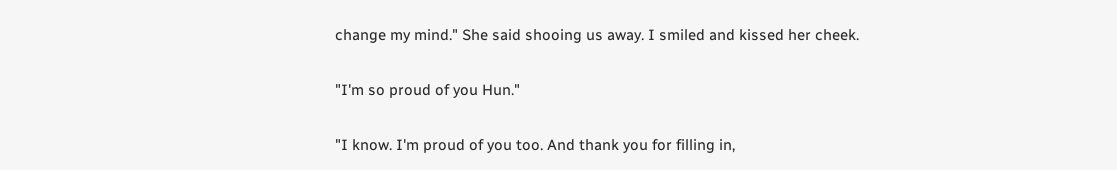change my mind." She said shooing us away. I smiled and kissed her cheek.

"I'm so proud of you Hun."

"I know. I'm proud of you too. And thank you for filling in,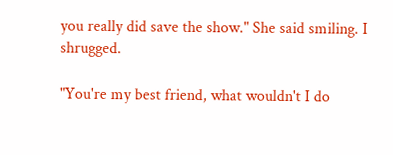you really did save the show." She said smiling. I shrugged.

"You're my best friend, what wouldn't I do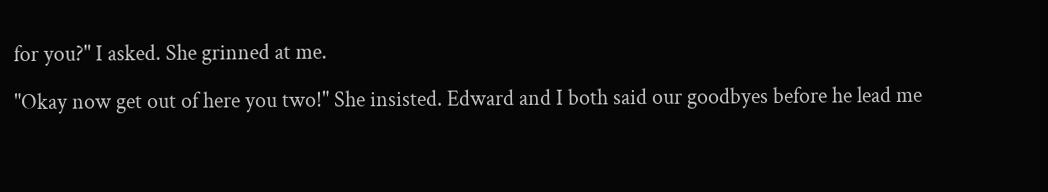for you?" I asked. She grinned at me.

"Okay now get out of here you two!" She insisted. Edward and I both said our goodbyes before he lead me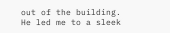out of the building. He led me to a sleek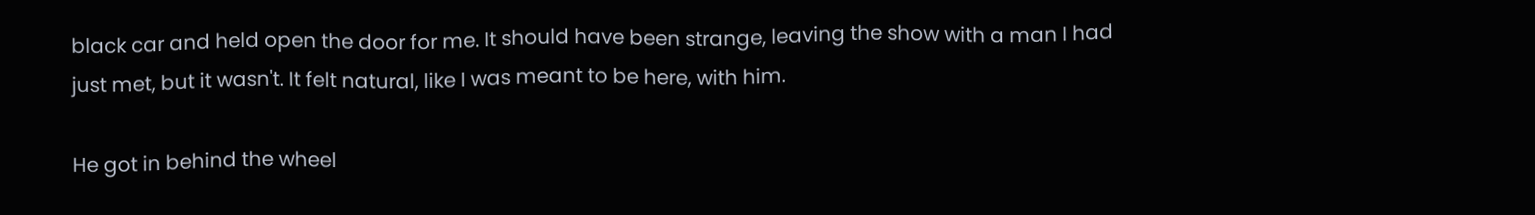black car and held open the door for me. It should have been strange, leaving the show with a man I had just met, but it wasn't. It felt natural, like I was meant to be here, with him.

He got in behind the wheel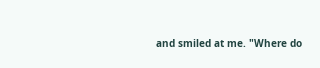and smiled at me. "Where do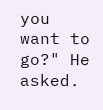you want to go?" He asked.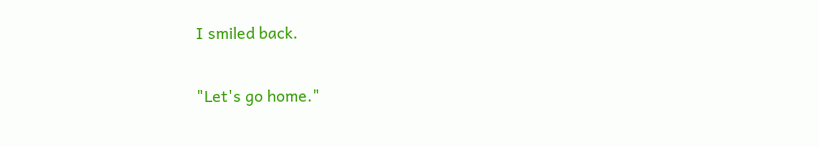I smiled back.

"Let's go home."